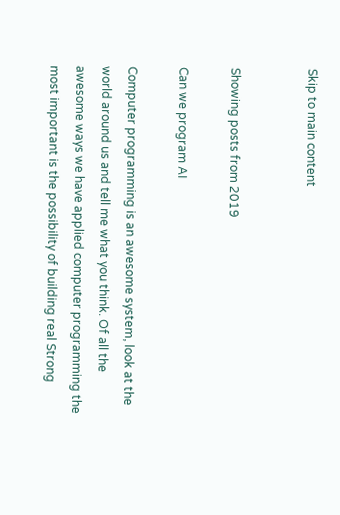Skip to main content


Showing posts from 2019

Can we program AI

Computer programming is an awesome system, look at the world around us and tell me what you think. Of all the awesome ways we have applied computer programming the most important is the possibility of building real Strong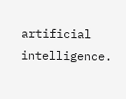artificial intelligence.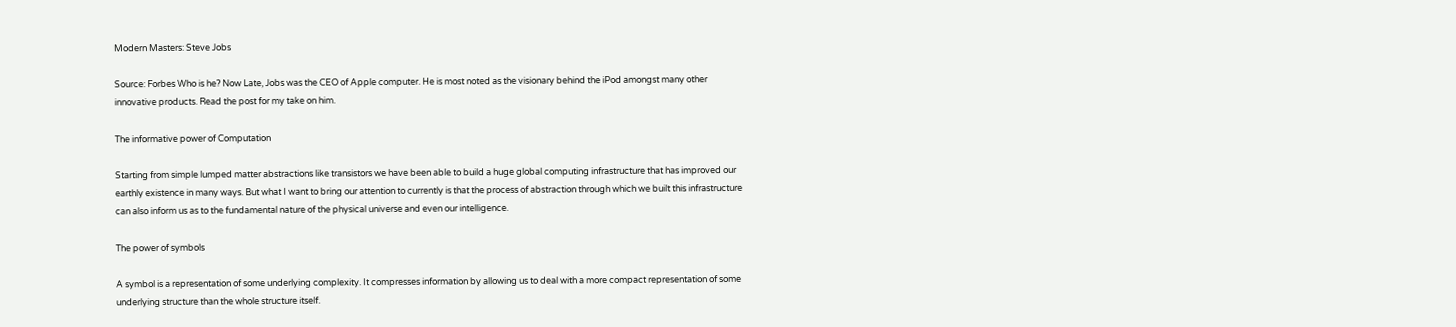Modern Masters: Steve Jobs

Source: Forbes Who is he? Now Late, Jobs was the CEO of Apple computer. He is most noted as the visionary behind the iPod amongst many other innovative products. Read the post for my take on him.

The informative power of Computation

Starting from simple lumped matter abstractions like transistors we have been able to build a huge global computing infrastructure that has improved our earthly existence in many ways. But what I want to bring our attention to currently is that the process of abstraction through which we built this infrastructure can also inform us as to the fundamental nature of the physical universe and even our intelligence.

The power of symbols

A symbol is a representation of some underlying complexity. It compresses information by allowing us to deal with a more compact representation of some underlying structure than the whole structure itself.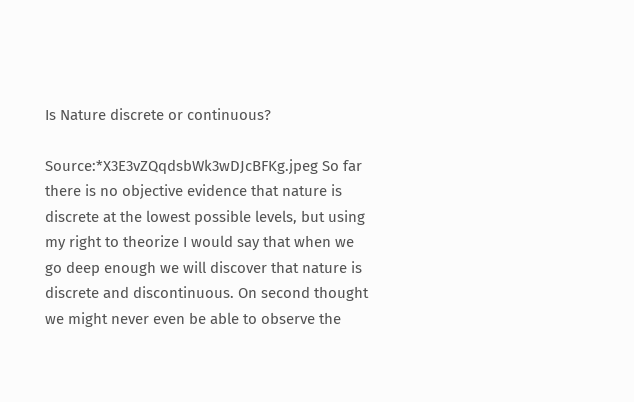Is Nature discrete or continuous?

Source:*X3E3vZQqdsbWk3wDJcBFKg.jpeg So far there is no objective evidence that nature is discrete at the lowest possible levels, but using my right to theorize I would say that when we go deep enough we will discover that nature is discrete and discontinuous. On second thought we might never even be able to observe the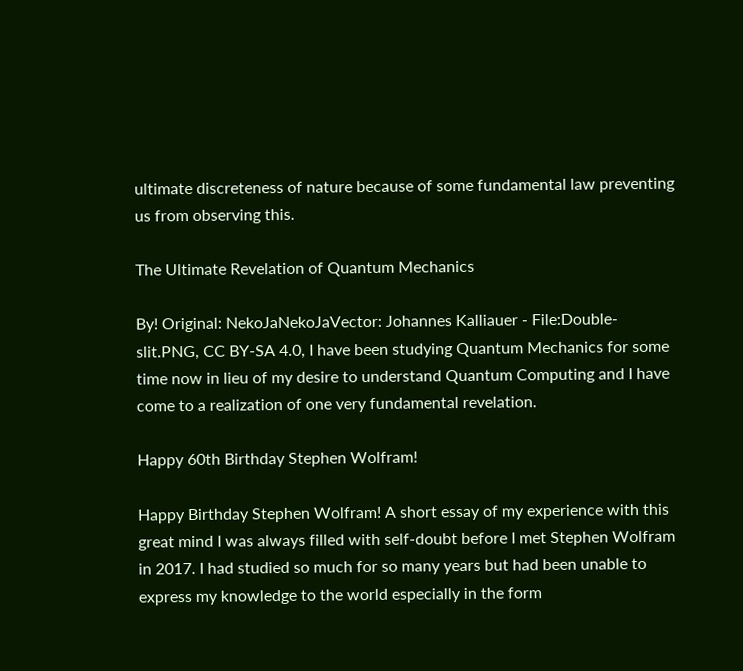ultimate discreteness of nature because of some fundamental law preventing us from observing this.

The Ultimate Revelation of Quantum Mechanics

By! Original: NekoJaNekoJaVector: Johannes Kalliauer - File:Double-slit.PNG, CC BY-SA 4.0, I have been studying Quantum Mechanics for some time now in lieu of my desire to understand Quantum Computing and I have come to a realization of one very fundamental revelation.

Happy 60th Birthday Stephen Wolfram!

Happy Birthday Stephen Wolfram! A short essay of my experience with this great mind I was always filled with self-doubt before I met Stephen Wolfram in 2017. I had studied so much for so many years but had been unable to express my knowledge to the world especially in the form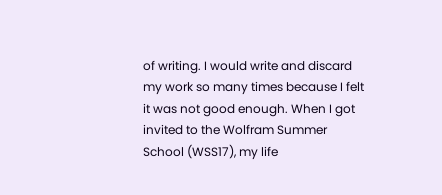of writing. I would write and discard my work so many times because I felt it was not good enough. When I got invited to the Wolfram Summer School (WSS17), my life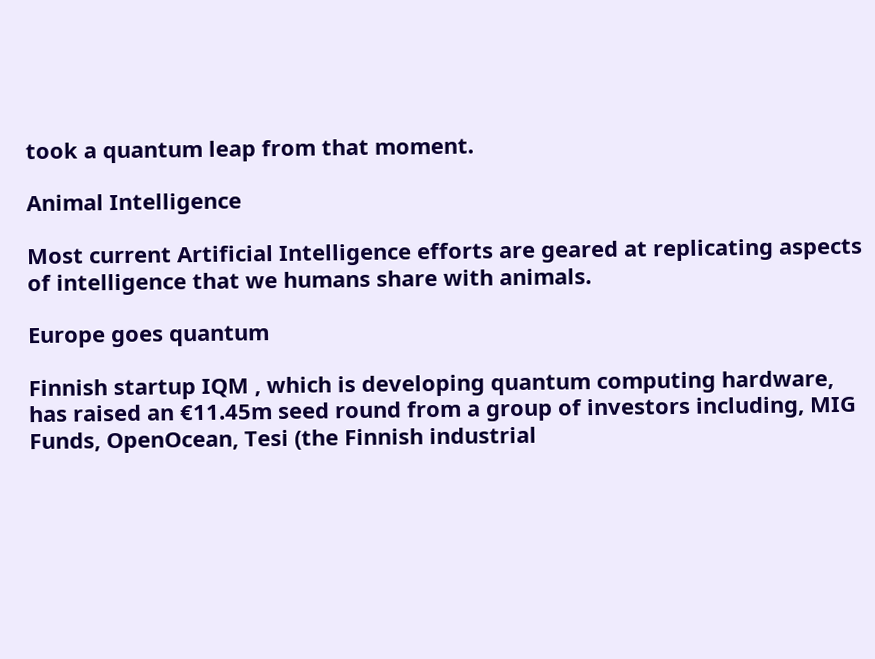took a quantum leap from that moment.

Animal Intelligence

Most current Artificial Intelligence efforts are geared at replicating aspects of intelligence that we humans share with animals.

Europe goes quantum

Finnish startup IQM , which is developing quantum computing hardware, has raised an €11.45m seed round from a group of investors including, MIG Funds, OpenOcean, Tesi (the Finnish industrial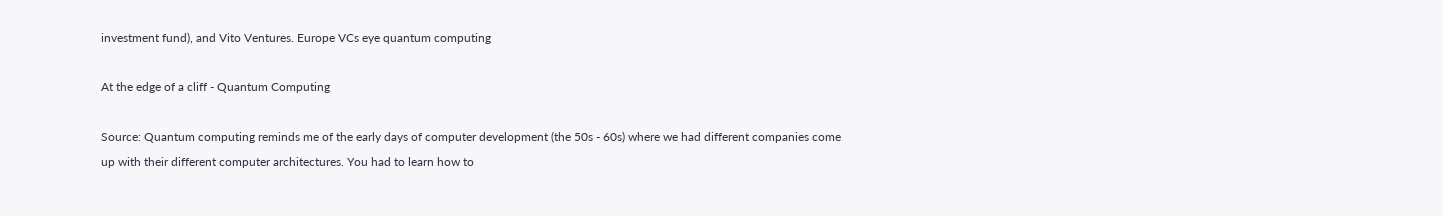investment fund), and Vito Ventures. Europe VCs eye quantum computing

At the edge of a cliff - Quantum Computing

Source: Quantum computing reminds me of the early days of computer development (the 50s - 60s) where we had different companies come up with their different computer architectures. You had to learn how to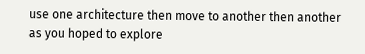use one architecture then move to another then another as you hoped to explore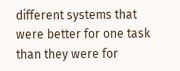different systems that were better for one task than they were for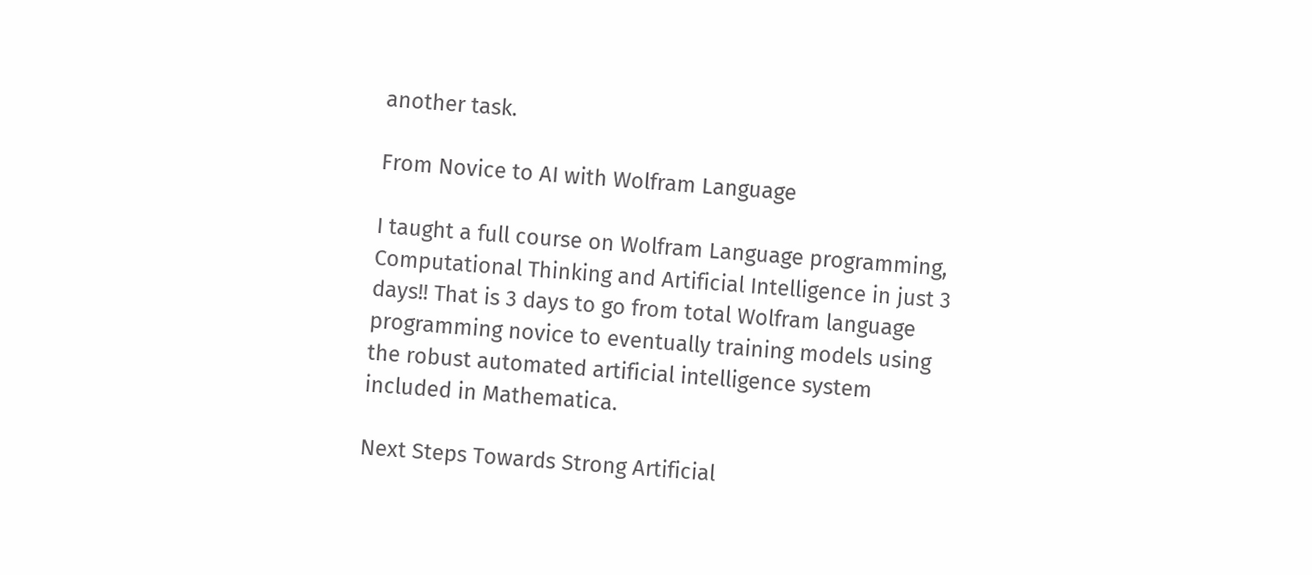another task.

From Novice to AI with Wolfram Language

I taught a full course on Wolfram Language programming, Computational Thinking and Artificial Intelligence in just 3 days!! That is 3 days to go from total Wolfram language programming novice to eventually training models using the robust automated artificial intelligence system included in Mathematica.

Next Steps Towards Strong Artificial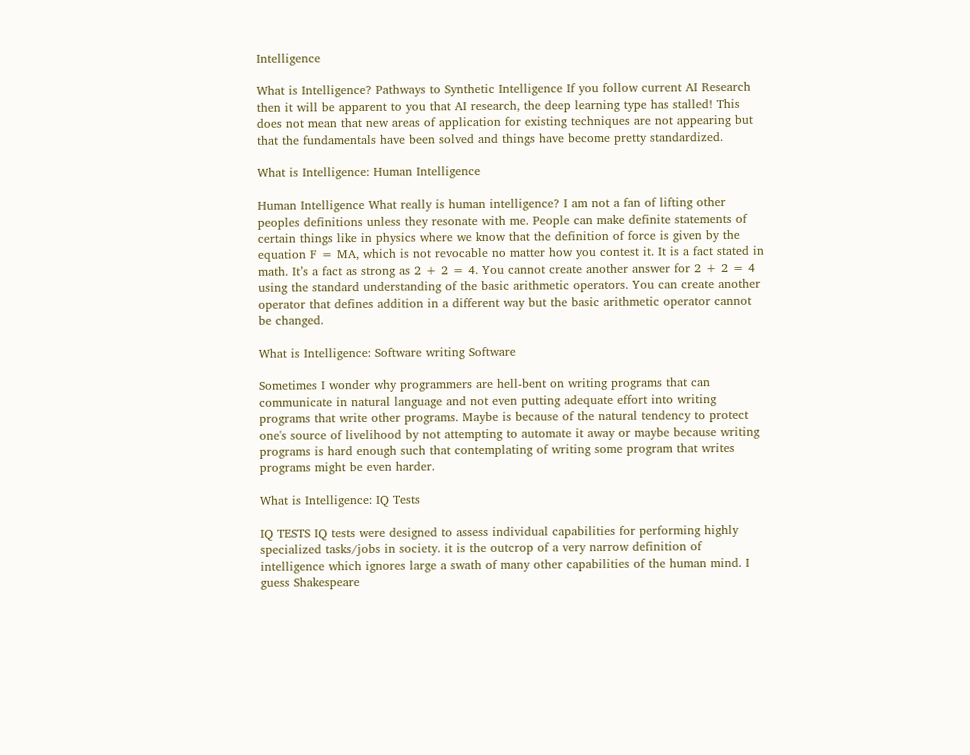Intelligence

What is Intelligence? Pathways to Synthetic Intelligence If you follow current AI Research then it will be apparent to you that AI research, the deep learning type has stalled! This does not mean that new areas of application for existing techniques are not appearing but that the fundamentals have been solved and things have become pretty standardized.

What is Intelligence: Human Intelligence

Human Intelligence What really is human intelligence? I am not a fan of lifting other peoples definitions unless they resonate with me. People can make definite statements of certain things like in physics where we know that the definition of force is given by the equation F = MA, which is not revocable no matter how you contest it. It is a fact stated in math. It’s a fact as strong as 2 + 2 = 4. You cannot create another answer for 2 + 2 = 4 using the standard understanding of the basic arithmetic operators. You can create another operator that defines addition in a different way but the basic arithmetic operator cannot be changed.

What is Intelligence: Software writing Software

Sometimes I wonder why programmers are hell-bent on writing programs that can communicate in natural language and not even putting adequate effort into writing programs that write other programs. Maybe is because of the natural tendency to protect one's source of livelihood by not attempting to automate it away or maybe because writing programs is hard enough such that contemplating of writing some program that writes programs might be even harder.

What is Intelligence: IQ Tests

IQ TESTS IQ tests were designed to assess individual capabilities for performing highly specialized tasks/jobs in society. it is the outcrop of a very narrow definition of intelligence which ignores large a swath of many other capabilities of the human mind. I guess Shakespeare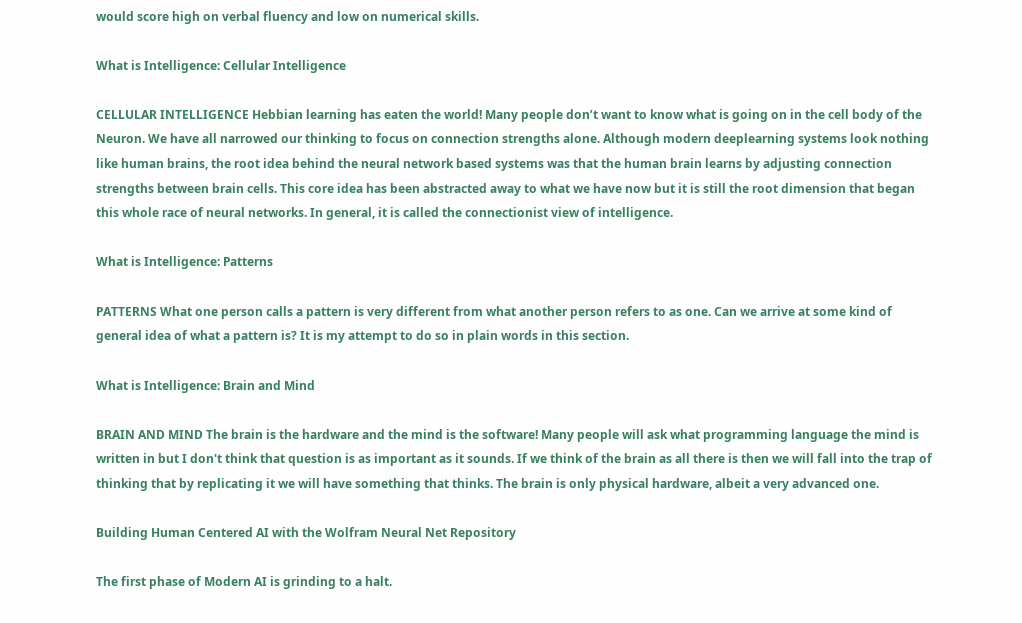would score high on verbal fluency and low on numerical skills.

What is Intelligence: Cellular Intelligence

CELLULAR INTELLIGENCE Hebbian learning has eaten the world! Many people don’t want to know what is going on in the cell body of the Neuron. We have all narrowed our thinking to focus on connection strengths alone. Although modern deeplearning systems look nothing like human brains, the root idea behind the neural network based systems was that the human brain learns by adjusting connection strengths between brain cells. This core idea has been abstracted away to what we have now but it is still the root dimension that began this whole race of neural networks. In general, it is called the connectionist view of intelligence.

What is Intelligence: Patterns

PATTERNS What one person calls a pattern is very different from what another person refers to as one. Can we arrive at some kind of general idea of what a pattern is? It is my attempt to do so in plain words in this section.

What is Intelligence: Brain and Mind

BRAIN AND MIND The brain is the hardware and the mind is the software! Many people will ask what programming language the mind is written in but I don't think that question is as important as it sounds. If we think of the brain as all there is then we will fall into the trap of thinking that by replicating it we will have something that thinks. The brain is only physical hardware, albeit a very advanced one.

Building Human Centered AI with the Wolfram Neural Net Repository

The first phase of Modern AI is grinding to a halt.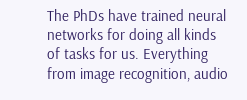The PhDs have trained neural networks for doing all kinds of tasks for us. Everything from image recognition, audio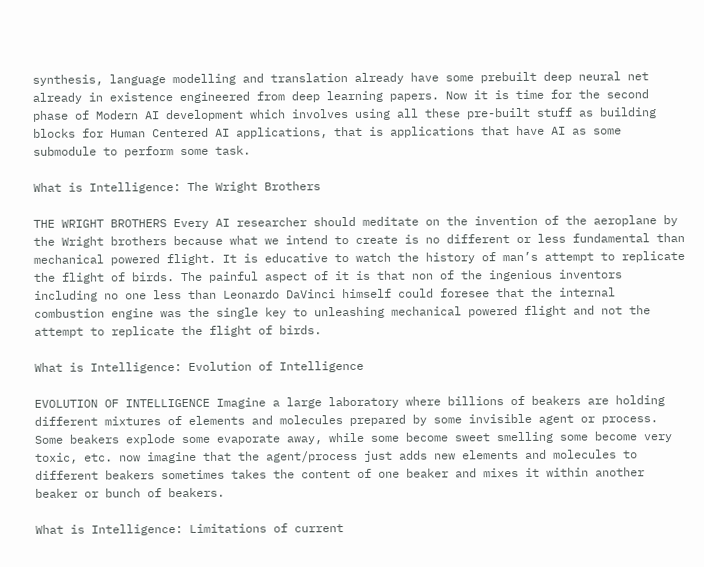synthesis, language modelling and translation already have some prebuilt deep neural net already in existence engineered from deep learning papers. Now it is time for the second phase of Modern AI development which involves using all these pre-built stuff as building blocks for Human Centered AI applications, that is applications that have AI as some submodule to perform some task.

What is Intelligence: The Wright Brothers

THE WRIGHT BROTHERS Every AI researcher should meditate on the invention of the aeroplane by the Wright brothers because what we intend to create is no different or less fundamental than mechanical powered flight. It is educative to watch the history of man’s attempt to replicate the flight of birds. The painful aspect of it is that non of the ingenious inventors including no one less than Leonardo DaVinci himself could foresee that the internal combustion engine was the single key to unleashing mechanical powered flight and not the attempt to replicate the flight of birds.

What is Intelligence: Evolution of Intelligence

EVOLUTION OF INTELLIGENCE Imagine a large laboratory where billions of beakers are holding different mixtures of elements and molecules prepared by some invisible agent or process. Some beakers explode some evaporate away, while some become sweet smelling some become very toxic, etc. now imagine that the agent/process just adds new elements and molecules to different beakers sometimes takes the content of one beaker and mixes it within another beaker or bunch of beakers.

What is Intelligence: Limitations of current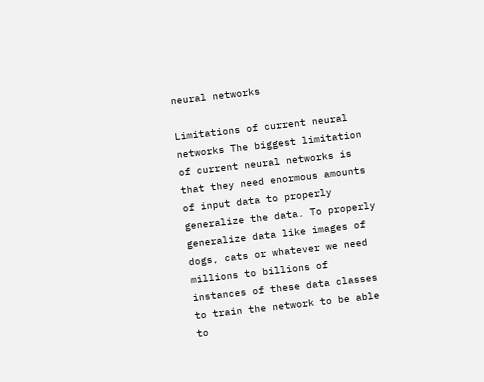neural networks

Limitations of current neural networks The biggest limitation of current neural networks is that they need enormous amounts of input data to properly generalize the data. To properly generalize data like images of dogs, cats or whatever we need millions to billions of instances of these data classes to train the network to be able to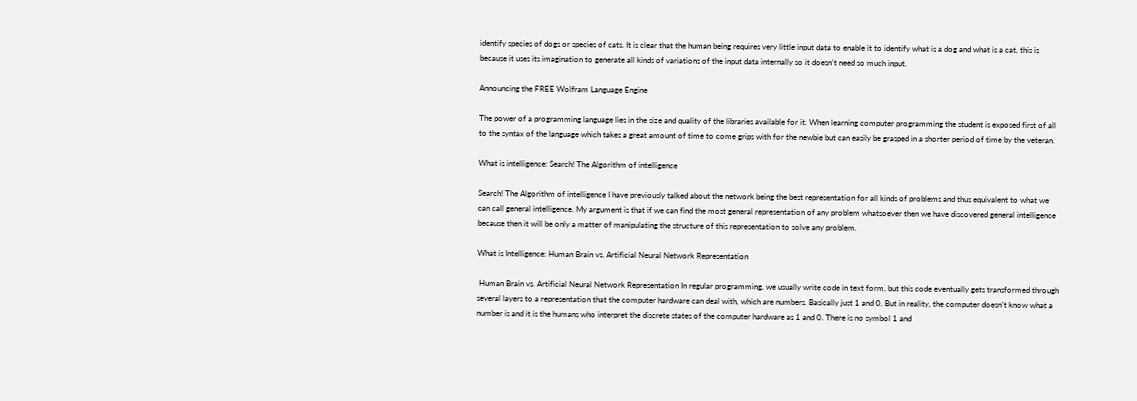identify species of dogs or species of cats. It is clear that the human being requires very little input data to enable it to identify what is a dog and what is a cat, this is because it uses its imagination to generate all kinds of variations of the input data internally so it doesn't need so much input.

Announcing the FREE Wolfram Language Engine

The power of a programming language lies in the size and quality of the libraries available for it. When learning computer programming the student is exposed first of all to the syntax of the language which takes a great amount of time to come grips with for the newbie but can easily be grasped in a shorter period of time by the veteran.

What is intelligence: Search! The Algorithm of intelligence

Search! The Algorithm of intelligence I have previously talked about the network being the best representation for all kinds of problems and thus equivalent to what we can call general intelligence. My argument is that if we can find the most general representation of any problem whatsoever then we have discovered general intelligence because then it will be only a matter of manipulating the structure of this representation to solve any problem.

What is Intelligence: Human Brain vs. Artificial Neural Network Representation

 Human Brain vs. Artificial Neural Network Representation In regular programming, we usually write code in text form, but this code eventually gets transformed through several layers to a representation that the computer hardware can deal with, which are numbers. Basically just 1 and 0. But in reality, the computer doesn’t know what a number is and it is the humans who interpret the discrete states of the computer hardware as 1 and 0. There is no symbol 1 and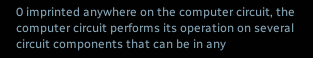0 imprinted anywhere on the computer circuit, the computer circuit performs its operation on several circuit components that can be in any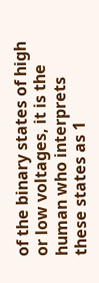of the binary states of high or low voltages, it is the human who interprets these states as 1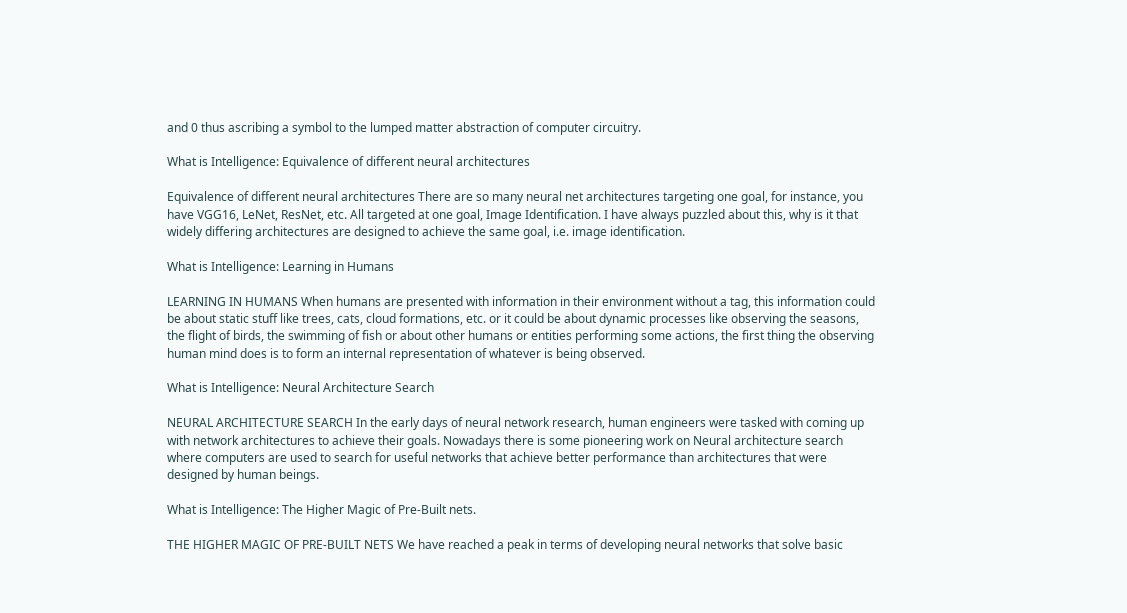and 0 thus ascribing a symbol to the lumped matter abstraction of computer circuitry.

What is Intelligence: Equivalence of different neural architectures

Equivalence of different neural architectures There are so many neural net architectures targeting one goal, for instance, you have VGG16, LeNet, ResNet, etc. All targeted at one goal, Image Identification. I have always puzzled about this, why is it that widely differing architectures are designed to achieve the same goal, i.e. image identification.

What is Intelligence: Learning in Humans

LEARNING IN HUMANS When humans are presented with information in their environment without a tag, this information could be about static stuff like trees, cats, cloud formations, etc. or it could be about dynamic processes like observing the seasons, the flight of birds, the swimming of fish or about other humans or entities performing some actions, the first thing the observing human mind does is to form an internal representation of whatever is being observed.

What is Intelligence: Neural Architecture Search

NEURAL ARCHITECTURE SEARCH In the early days of neural network research, human engineers were tasked with coming up with network architectures to achieve their goals. Nowadays there is some pioneering work on Neural architecture search where computers are used to search for useful networks that achieve better performance than architectures that were designed by human beings.

What is Intelligence: The Higher Magic of Pre-Built nets.

THE HIGHER MAGIC OF PRE-BUILT NETS We have reached a peak in terms of developing neural networks that solve basic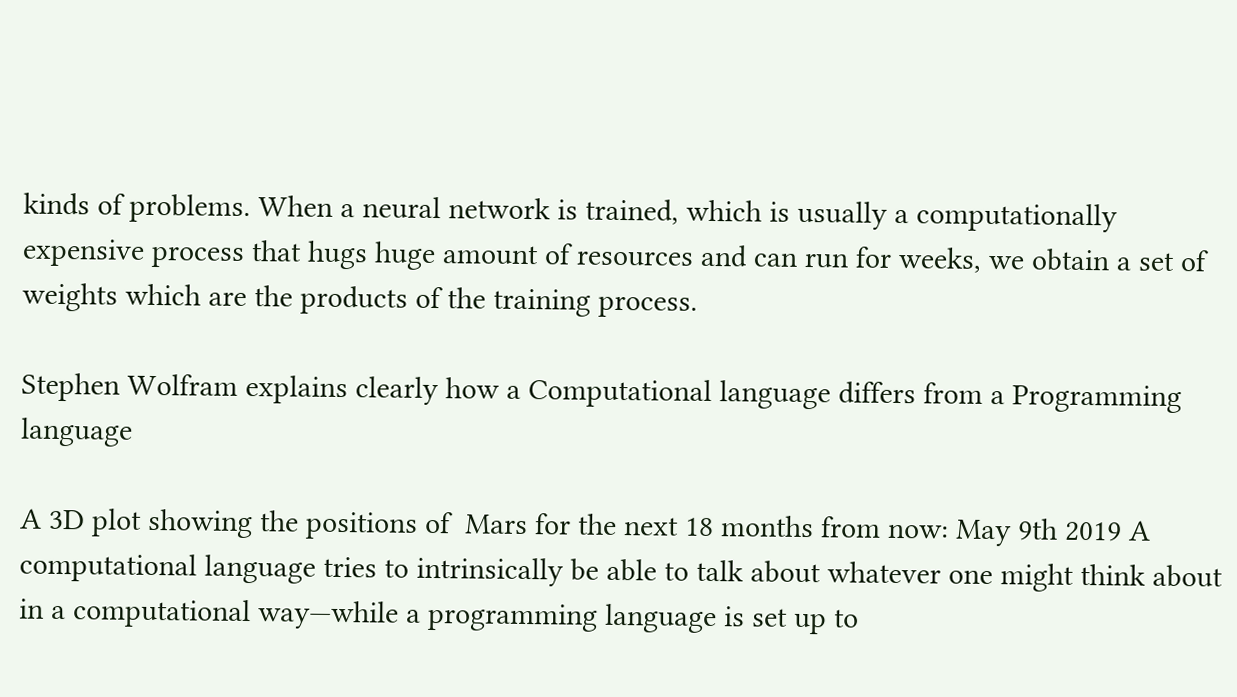kinds of problems. When a neural network is trained, which is usually a computationally expensive process that hugs huge amount of resources and can run for weeks, we obtain a set of weights which are the products of the training process.

Stephen Wolfram explains clearly how a Computational language differs from a Programming language

A 3D plot showing the positions of  Mars for the next 18 months from now: May 9th 2019 A computational language tries to intrinsically be able to talk about whatever one might think about in a computational way—while a programming language is set up to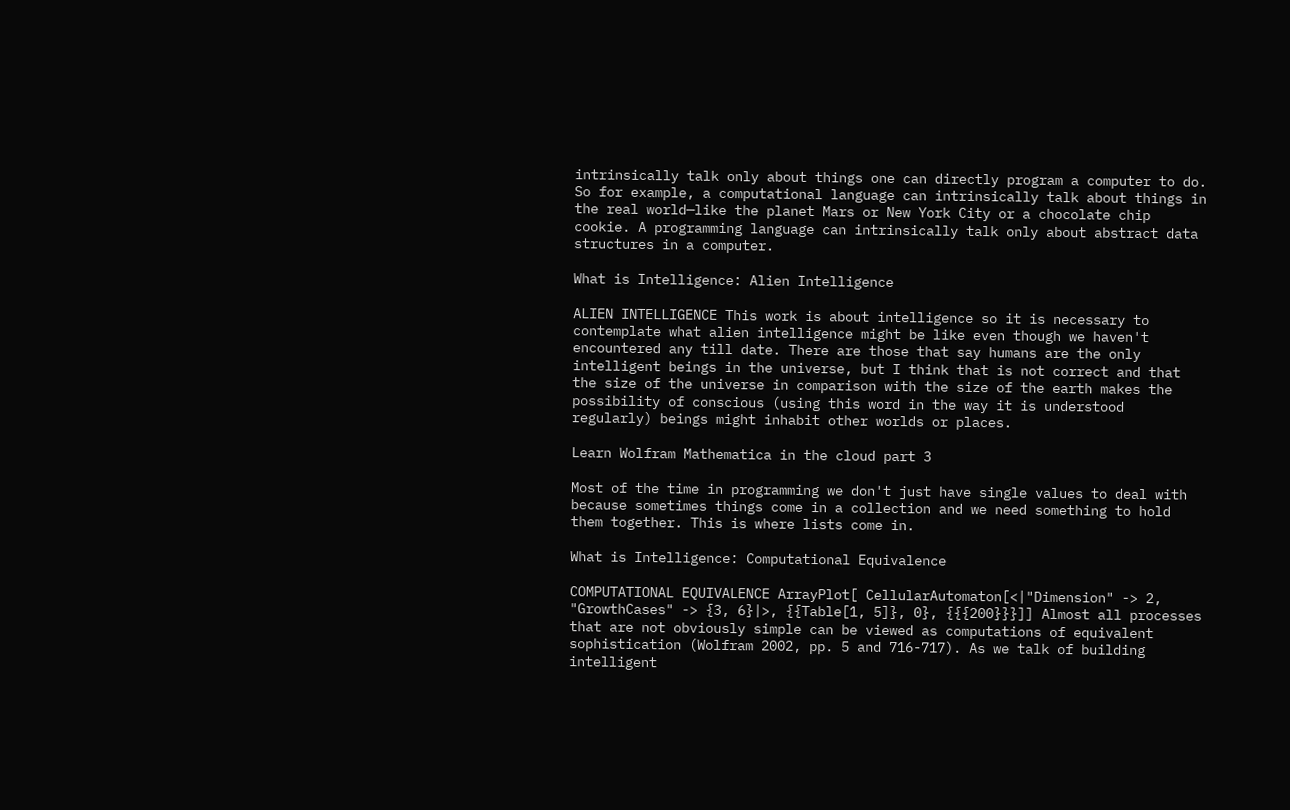intrinsically talk only about things one can directly program a computer to do. So for example, a computational language can intrinsically talk about things in the real world—like the planet Mars or New York City or a chocolate chip cookie. A programming language can intrinsically talk only about abstract data structures in a computer.

What is Intelligence: Alien Intelligence

ALIEN INTELLIGENCE This work is about intelligence so it is necessary to contemplate what alien intelligence might be like even though we haven't encountered any till date. There are those that say humans are the only intelligent beings in the universe, but I think that is not correct and that the size of the universe in comparison with the size of the earth makes the possibility of conscious (using this word in the way it is understood regularly) beings might inhabit other worlds or places.

Learn Wolfram Mathematica in the cloud part 3

Most of the time in programming we don't just have single values to deal with because sometimes things come in a collection and we need something to hold them together. This is where lists come in.

What is Intelligence: Computational Equivalence

COMPUTATIONAL EQUIVALENCE ArrayPlot[ CellularAutomaton[<|"Dimension" -> 2, "GrowthCases" -> {3, 6}|>, {{Table[1, 5]}, 0}, {{{200}}}]] Almost all processes that are not obviously simple can be viewed as computations of equivalent sophistication (Wolfram 2002, pp. 5 and 716-717). As we talk of building intelligent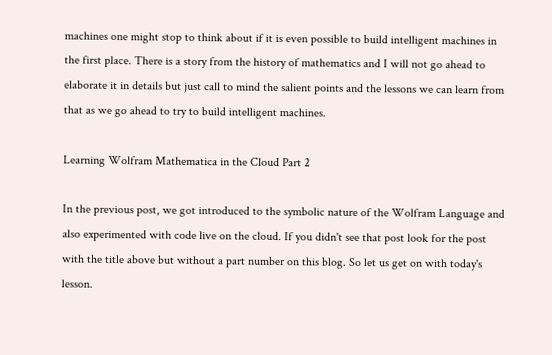machines one might stop to think about if it is even possible to build intelligent machines in the first place. There is a story from the history of mathematics and I will not go ahead to elaborate it in details but just call to mind the salient points and the lessons we can learn from that as we go ahead to try to build intelligent machines.

Learning Wolfram Mathematica in the Cloud Part 2

In the previous post, we got introduced to the symbolic nature of the Wolfram Language and also experimented with code live on the cloud. If you didn't see that post look for the post with the title above but without a part number on this blog. So let us get on with today's lesson.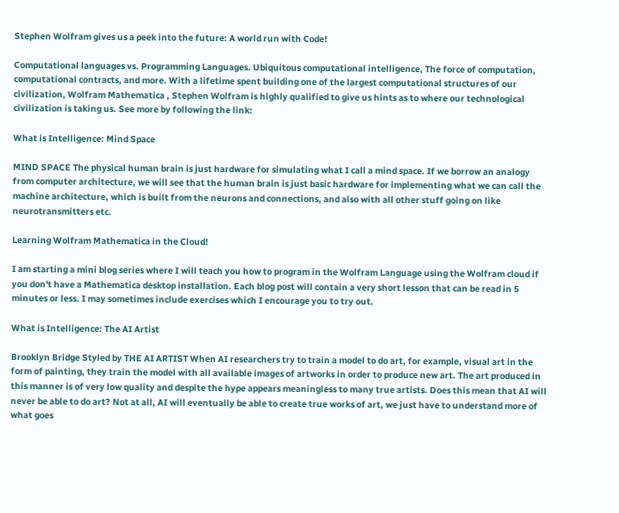Stephen Wolfram gives us a peek into the future: A world run with Code!

Computational languages vs. Programming Languages. Ubiquitous computational intelligence, The force of computation, computational contracts, and more. With a lifetime spent building one of the largest computational structures of our civilization, Wolfram Mathematica , Stephen Wolfram is highly qualified to give us hints as to where our technological civilization is taking us. See more by following the link:

What is Intelligence: Mind Space

MIND SPACE The physical human brain is just hardware for simulating what I call a mind space. If we borrow an analogy from computer architecture, we will see that the human brain is just basic hardware for implementing what we can call the machine architecture, which is built from the neurons and connections, and also with all other stuff going on like neurotransmitters etc.

Learning Wolfram Mathematica in the Cloud!

I am starting a mini blog series where I will teach you how to program in the Wolfram Language using the Wolfram cloud if you don't have a Mathematica desktop installation. Each blog post will contain a very short lesson that can be read in 5 minutes or less. I may sometimes include exercises which I encourage you to try out.

What is Intelligence: The AI Artist

Brooklyn Bridge Styled by THE AI ARTIST When AI researchers try to train a model to do art, for example, visual art in the form of painting, they train the model with all available images of artworks in order to produce new art. The art produced in this manner is of very low quality and despite the hype appears meaningless to many true artists. Does this mean that AI will never be able to do art? Not at all, AI will eventually be able to create true works of art, we just have to understand more of what goes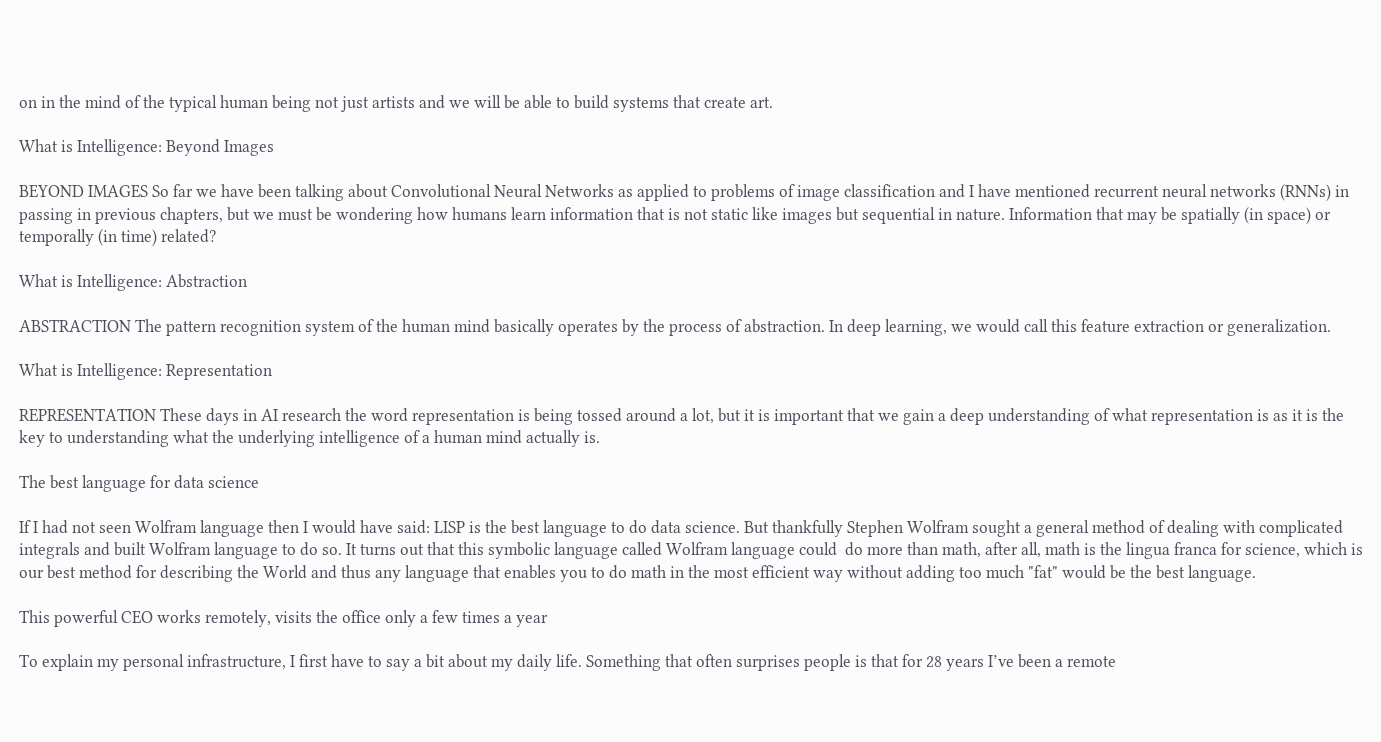on in the mind of the typical human being not just artists and we will be able to build systems that create art.

What is Intelligence: Beyond Images

BEYOND IMAGES So far we have been talking about Convolutional Neural Networks as applied to problems of image classification and I have mentioned recurrent neural networks (RNNs) in passing in previous chapters, but we must be wondering how humans learn information that is not static like images but sequential in nature. Information that may be spatially (in space) or temporally (in time) related?

What is Intelligence: Abstraction

ABSTRACTION The pattern recognition system of the human mind basically operates by the process of abstraction. In deep learning, we would call this feature extraction or generalization.

What is Intelligence: Representation

REPRESENTATION These days in AI research the word representation is being tossed around a lot, but it is important that we gain a deep understanding of what representation is as it is the key to understanding what the underlying intelligence of a human mind actually is.

The best language for data science

If I had not seen Wolfram language then I would have said: LISP is the best language to do data science. But thankfully Stephen Wolfram sought a general method of dealing with complicated integrals and built Wolfram language to do so. It turns out that this symbolic language called Wolfram language could  do more than math, after all, math is the lingua franca for science, which is our best method for describing the World and thus any language that enables you to do math in the most efficient way without adding too much "fat" would be the best language.

This powerful CEO works remotely, visits the office only a few times a year

To explain my personal infrastructure, I first have to say a bit about my daily life. Something that often surprises people is that for 28 years I’ve been a remote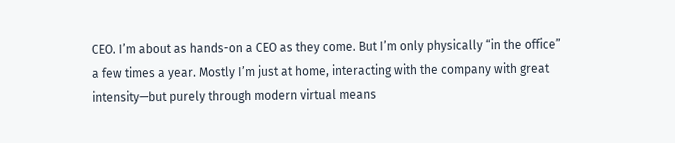CEO. I’m about as hands-on a CEO as they come. But I’m only physically “in the office” a few times a year. Mostly I’m just at home, interacting with the company with great intensity—but purely through modern virtual means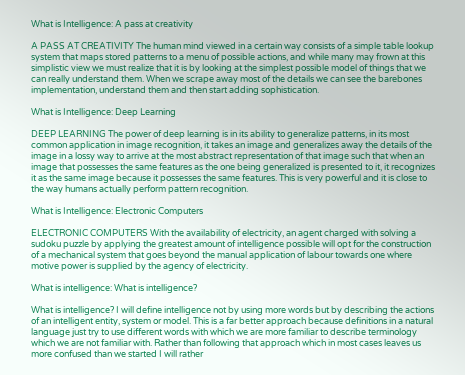What is Intelligence: A pass at creativity

A PASS AT CREATIVITY The human mind viewed in a certain way consists of a simple table lookup system that maps stored patterns to a menu of possible actions, and while many may frown at this simplistic view we must realize that it is by looking at the simplest possible model of things that we can really understand them. When we scrape away most of the details we can see the barebones implementation, understand them and then start adding sophistication.

What is Intelligence: Deep Learning

DEEP LEARNING The power of deep learning is in its ability to generalize patterns, in its most common application in image recognition, it takes an image and generalizes away the details of the image in a lossy way to arrive at the most abstract representation of that image such that when an image that possesses the same features as the one being generalized is presented to it, it recognizes it as the same image because it possesses the same features. This is very powerful and it is close to the way humans actually perform pattern recognition.

What is Intelligence: Electronic Computers

ELECTRONIC COMPUTERS With the availability of electricity, an agent charged with solving a sudoku puzzle by applying the greatest amount of intelligence possible will opt for the construction of a mechanical system that goes beyond the manual application of labour towards one where motive power is supplied by the agency of electricity.

What is intelligence: What is intelligence?

What is intelligence? I will define intelligence not by using more words but by describing the actions of an intelligent entity, system or model. This is a far better approach because definitions in a natural language just try to use different words with which we are more familiar to describe terminology which we are not familiar with. Rather than following that approach which in most cases leaves us more confused than we started I will rather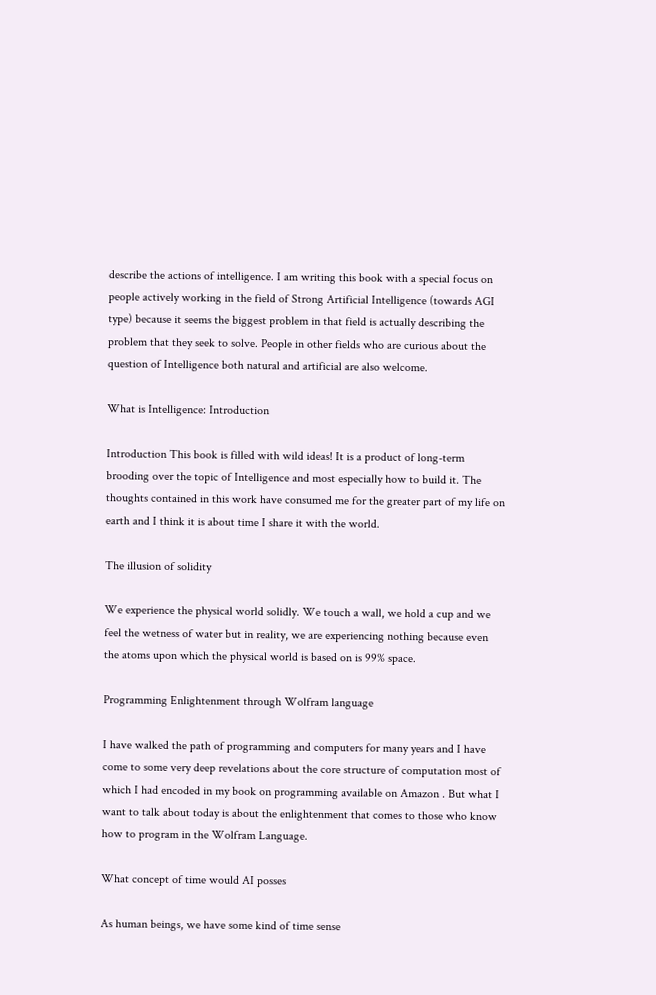describe the actions of intelligence. I am writing this book with a special focus on people actively working in the field of Strong Artificial Intelligence (towards AGI type) because it seems the biggest problem in that field is actually describing the problem that they seek to solve. People in other fields who are curious about the question of Intelligence both natural and artificial are also welcome.

What is Intelligence: Introduction

Introduction This book is filled with wild ideas! It is a product of long-term brooding over the topic of Intelligence and most especially how to build it. The thoughts contained in this work have consumed me for the greater part of my life on earth and I think it is about time I share it with the world.

The illusion of solidity

We experience the physical world solidly. We touch a wall, we hold a cup and we feel the wetness of water but in reality, we are experiencing nothing because even the atoms upon which the physical world is based on is 99% space.

Programming Enlightenment through Wolfram language

I have walked the path of programming and computers for many years and I have come to some very deep revelations about the core structure of computation most of which I had encoded in my book on programming available on Amazon . But what I want to talk about today is about the enlightenment that comes to those who know how to program in the Wolfram Language.

What concept of time would AI posses

As human beings, we have some kind of time sense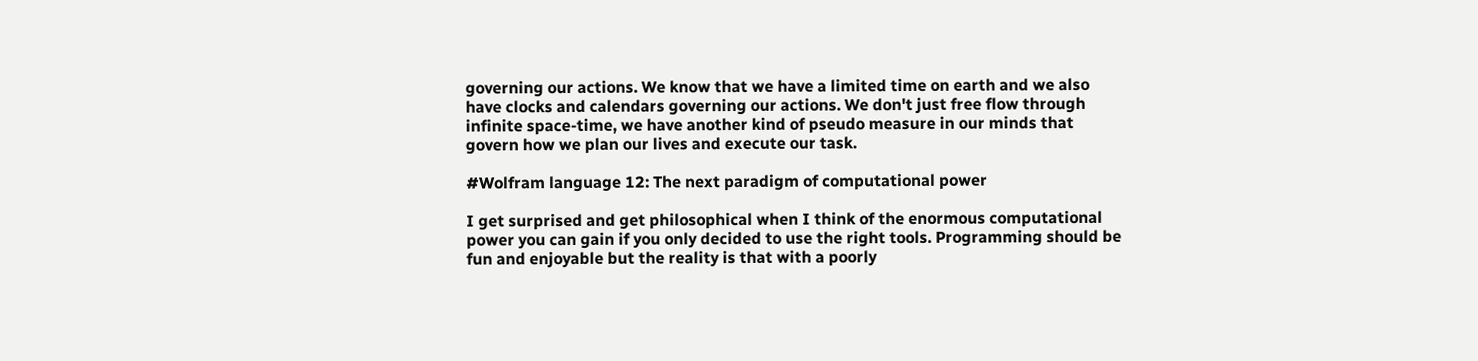governing our actions. We know that we have a limited time on earth and we also have clocks and calendars governing our actions. We don't just free flow through infinite space-time, we have another kind of pseudo measure in our minds that govern how we plan our lives and execute our task.

#Wolfram language 12: The next paradigm of computational power

I get surprised and get philosophical when I think of the enormous computational power you can gain if you only decided to use the right tools. Programming should be fun and enjoyable but the reality is that with a poorly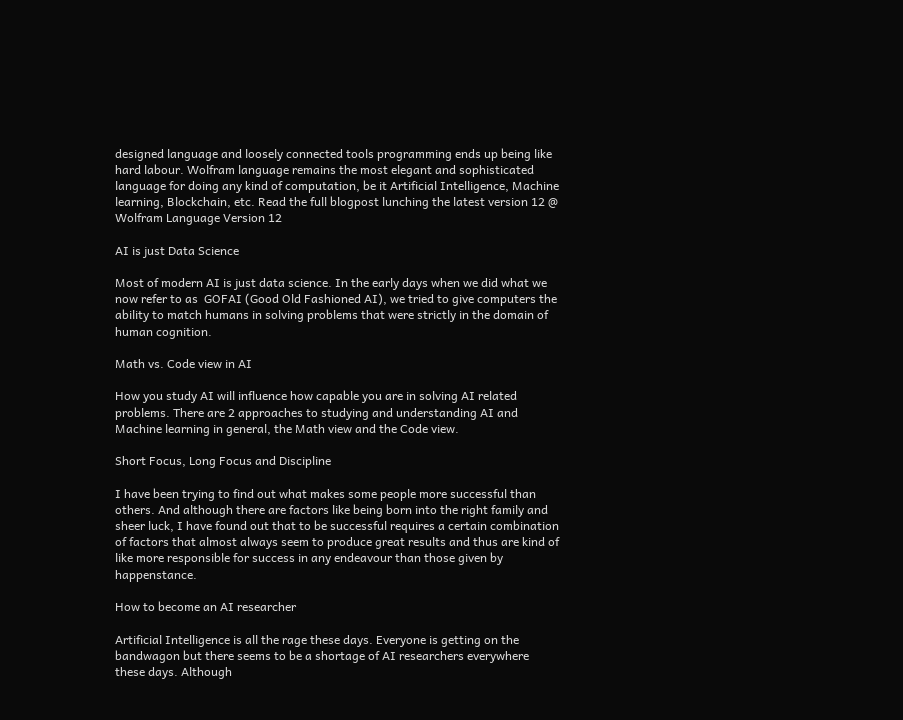designed language and loosely connected tools programming ends up being like hard labour. Wolfram language remains the most elegant and sophisticated language for doing any kind of computation, be it Artificial Intelligence, Machine learning, Blockchain, etc. Read the full blogpost lunching the latest version 12 @ Wolfram Language Version 12

AI is just Data Science

Most of modern AI is just data science. In the early days when we did what we now refer to as  GOFAI (Good Old Fashioned AI), we tried to give computers the ability to match humans in solving problems that were strictly in the domain of human cognition.

Math vs. Code view in AI

How you study AI will influence how capable you are in solving AI related problems. There are 2 approaches to studying and understanding AI and Machine learning in general, the Math view and the Code view.

Short Focus, Long Focus and Discipline

I have been trying to find out what makes some people more successful than others. And although there are factors like being born into the right family and sheer luck, I have found out that to be successful requires a certain combination of factors that almost always seem to produce great results and thus are kind of like more responsible for success in any endeavour than those given by happenstance.

How to become an AI researcher

Artificial Intelligence is all the rage these days. Everyone is getting on the bandwagon but there seems to be a shortage of AI researchers everywhere these days. Although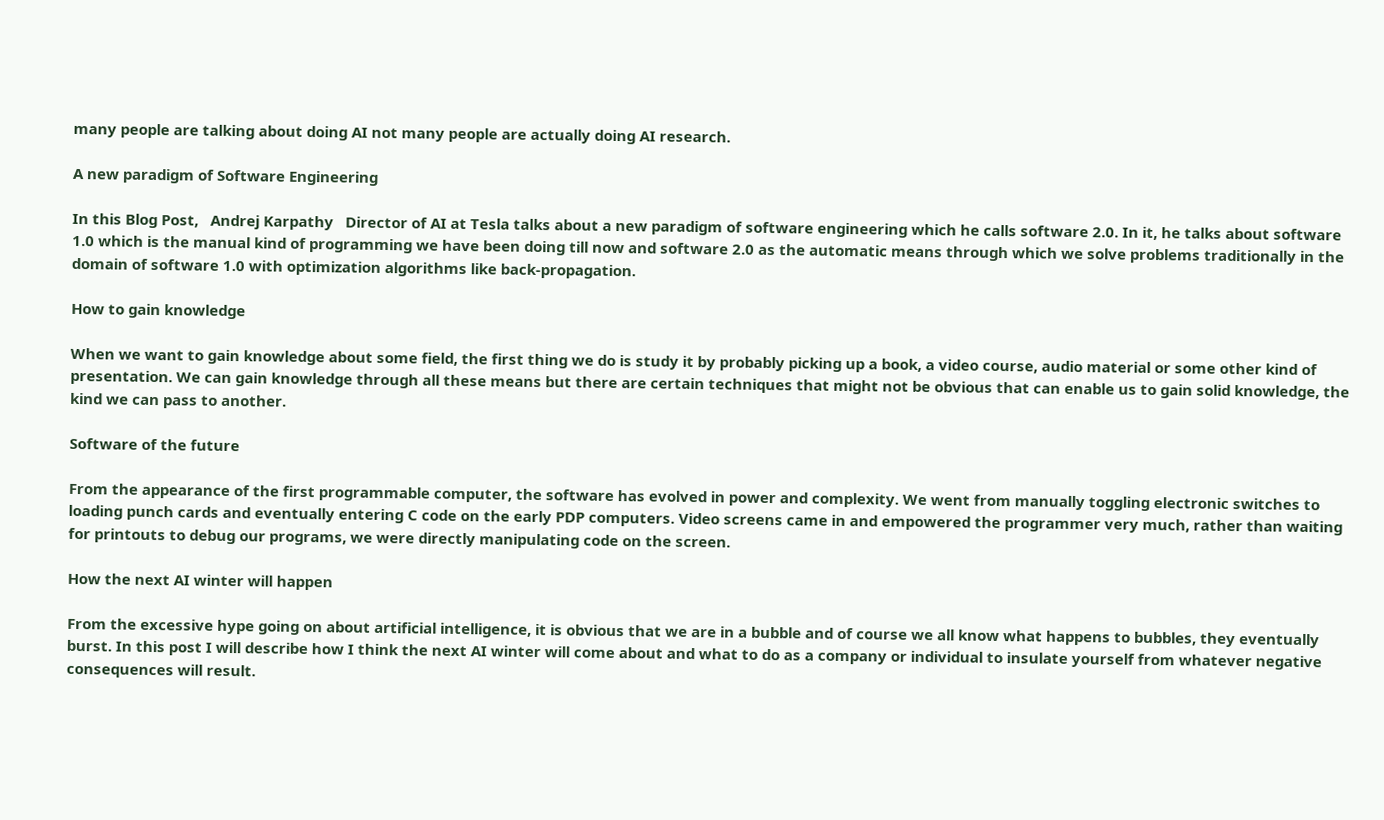many people are talking about doing AI not many people are actually doing AI research.

A new paradigm of Software Engineering

In this Blog Post,   Andrej Karpathy   Director of AI at Tesla talks about a new paradigm of software engineering which he calls software 2.0. In it, he talks about software 1.0 which is the manual kind of programming we have been doing till now and software 2.0 as the automatic means through which we solve problems traditionally in the domain of software 1.0 with optimization algorithms like back-propagation.

How to gain knowledge

When we want to gain knowledge about some field, the first thing we do is study it by probably picking up a book, a video course, audio material or some other kind of presentation. We can gain knowledge through all these means but there are certain techniques that might not be obvious that can enable us to gain solid knowledge, the kind we can pass to another.

Software of the future

From the appearance of the first programmable computer, the software has evolved in power and complexity. We went from manually toggling electronic switches to loading punch cards and eventually entering C code on the early PDP computers. Video screens came in and empowered the programmer very much, rather than waiting for printouts to debug our programs, we were directly manipulating code on the screen.

How the next AI winter will happen

From the excessive hype going on about artificial intelligence, it is obvious that we are in a bubble and of course we all know what happens to bubbles, they eventually burst. In this post I will describe how I think the next AI winter will come about and what to do as a company or individual to insulate yourself from whatever negative consequences will result.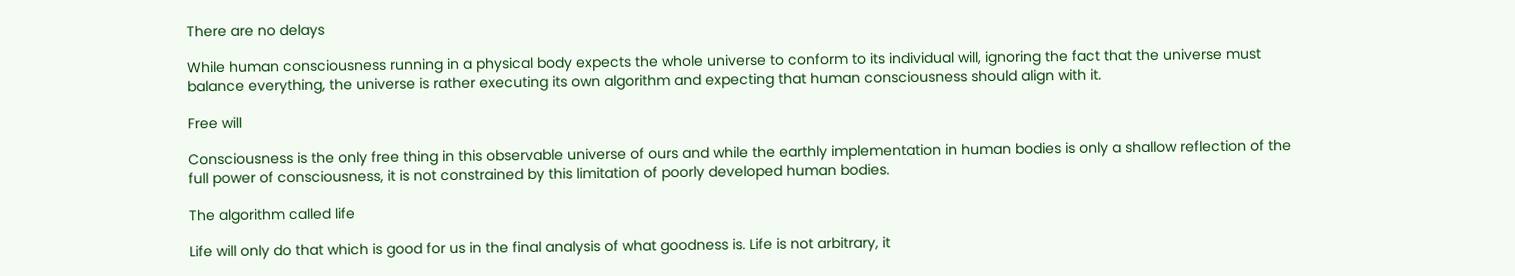There are no delays

While human consciousness running in a physical body expects the whole universe to conform to its individual will, ignoring the fact that the universe must balance everything, the universe is rather executing its own algorithm and expecting that human consciousness should align with it.

Free will

Consciousness is the only free thing in this observable universe of ours and while the earthly implementation in human bodies is only a shallow reflection of the full power of consciousness, it is not constrained by this limitation of poorly developed human bodies.

The algorithm called life

Life will only do that which is good for us in the final analysis of what goodness is. Life is not arbitrary, it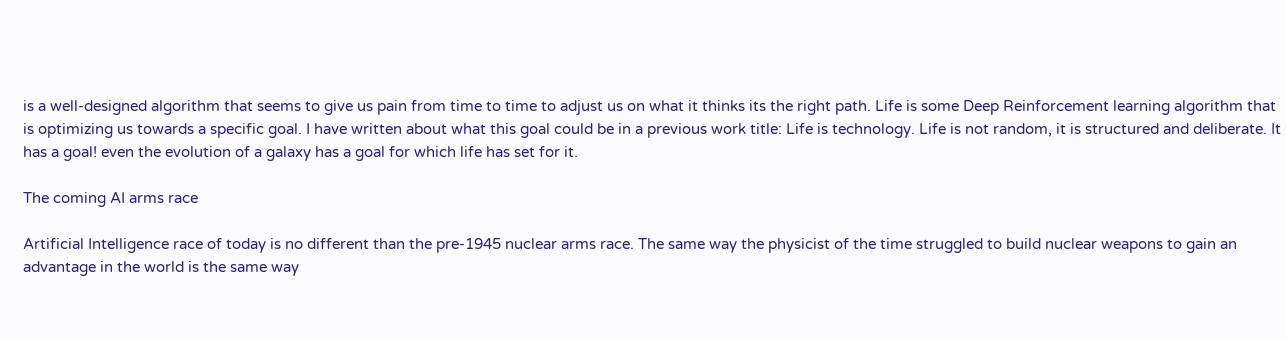is a well-designed algorithm that seems to give us pain from time to time to adjust us on what it thinks its the right path. Life is some Deep Reinforcement learning algorithm that is optimizing us towards a specific goal. I have written about what this goal could be in a previous work title: Life is technology. Life is not random, it is structured and deliberate. It has a goal! even the evolution of a galaxy has a goal for which life has set for it.

The coming AI arms race

Artificial Intelligence race of today is no different than the pre-1945 nuclear arms race. The same way the physicist of the time struggled to build nuclear weapons to gain an advantage in the world is the same way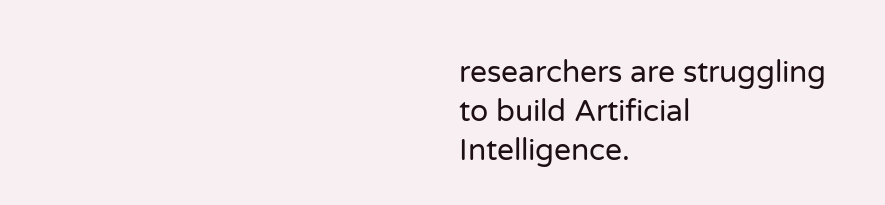researchers are struggling to build Artificial Intelligence.